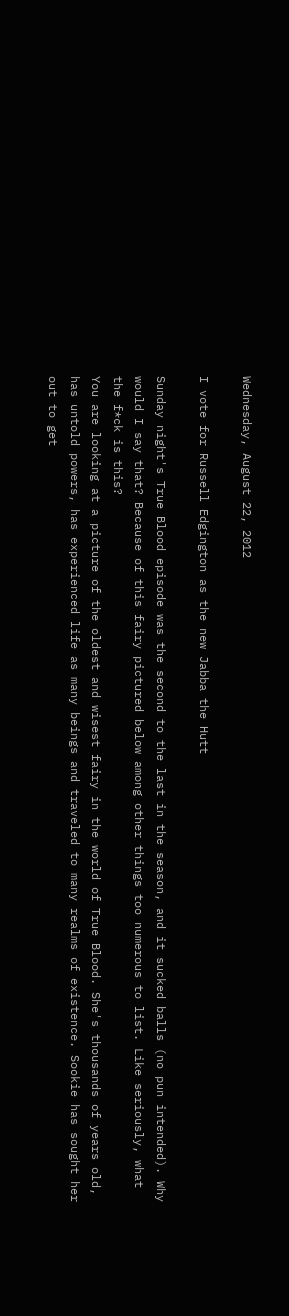Wednesday, August 22, 2012

I vote for Russell Edgington as the new Jabba the Hutt

Sunday night's True Blood episode was the second to the last in the season, and it sucked balls (no pun intended). Why would I say that? Because of this fairy pictured below among other things too numerous to list. Like seriously, what the f*ck is this?
You are looking at a picture of the oldest and wisest fairy in the world of True Blood. She's thousands of years old, has untold powers, has experienced life as many beings and traveled to many realms of existence. Sookie has sought her out to get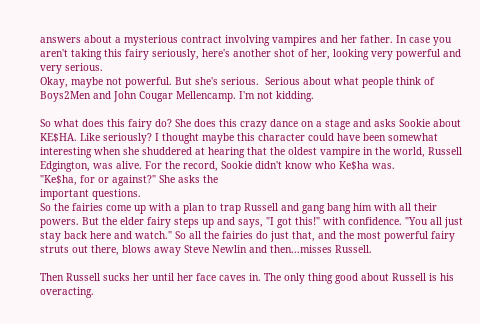answers about a mysterious contract involving vampires and her father. In case you aren't taking this fairy seriously, here's another shot of her, looking very powerful and very serious.
Okay, maybe not powerful. But she's serious.  Serious about what people think of Boys2Men and John Cougar Mellencamp. I'm not kidding.

So what does this fairy do? She does this crazy dance on a stage and asks Sookie about KE$HA. Like seriously? I thought maybe this character could have been somewhat interesting when she shuddered at hearing that the oldest vampire in the world, Russell Edgington, was alive. For the record, Sookie didn't know who Ke$ha was.
"Ke$ha, for or against?" She asks the
important questions.
So the fairies come up with a plan to trap Russell and gang bang him with all their powers. But the elder fairy steps up and says, "I got this!" with confidence. "You all just stay back here and watch." So all the fairies do just that, and the most powerful fairy struts out there, blows away Steve Newlin and then...misses Russell.

Then Russell sucks her until her face caves in. The only thing good about Russell is his overacting.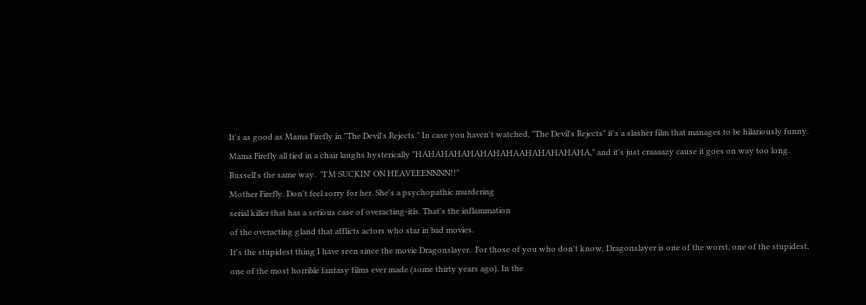It's as good as Mama Firefly in "The Devil's Rejects." In case you haven't watched, "The Devil's Rejects" it's a slasher film that manages to be hilariously funny. Mama Firefly all tied in a chair laughs hysterically "HAHAHAHAHAHAHAHAAHAHAHAHAHA," and it's just craaaazy cause it goes on way too long. Russell's the same way.  "I'M SUCKIN' ON HEAVEEENNNN!!"
Mother Firefly. Don't feel sorry for her. She's a psychopathic murdering
serial killer that has a serious case of overacting-itis. That's the inflammation
of the overacting gland that afflicts actors who star in bad movies.
It's the stupidest thing I have seen since the movie Dragonslayer.  For those of you who don't know, Dragonslayer is one of the worst, one of the stupidest, one of the most horrible fantasy films ever made (some thirty years ago). In the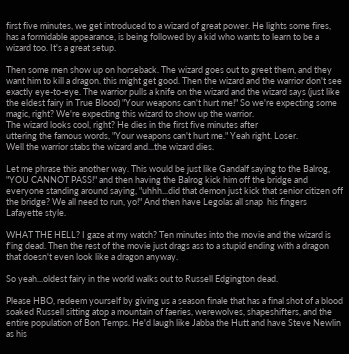first five minutes, we get introduced to a wizard of great power. He lights some fires, has a formidable appearance, is being followed by a kid who wants to learn to be a wizard too. It's a great setup.

Then some men show up on horseback. The wizard goes out to greet them, and they want him to kill a dragon. this might get good. Then the wizard and the warrior don't see exactly eye-to-eye. The warrior pulls a knife on the wizard and the wizard says (just like the eldest fairy in True Blood) "Your weapons can't hurt me!" So we're expecting some magic, right? We're expecting this wizard to show up the warrior.
The wizard looks cool, right? He dies in the first five minutes after
uttering the famous words, "Your weapons can't hurt me." Yeah right. Loser.
Well the warrior stabs the wizard and...the wizard dies.

Let me phrase this another way. This would be just like Gandalf saying to the Balrog, "YOU CANNOT PASS!" and then having the Balrog kick him off the bridge and everyone standing around saying, "uhhh...did that demon just kick that senior citizen off the bridge? We all need to run, yo!" And then have Legolas all snap  his fingers Lafayette style.

WHAT THE HELL? I gaze at my watch? Ten minutes into the movie and the wizard is f'ing dead. Then the rest of the movie just drags ass to a stupid ending with a dragon that doesn't even look like a dragon anyway.

So yeah...oldest fairy in the world walks out to Russell Edgington dead.

Please HBO, redeem yourself by giving us a season finale that has a final shot of a blood soaked Russell sitting atop a mountain of faeries, werewolves, shapeshifters, and the entire population of Bon Temps. He'd laugh like Jabba the Hutt and have Steve Newlin as his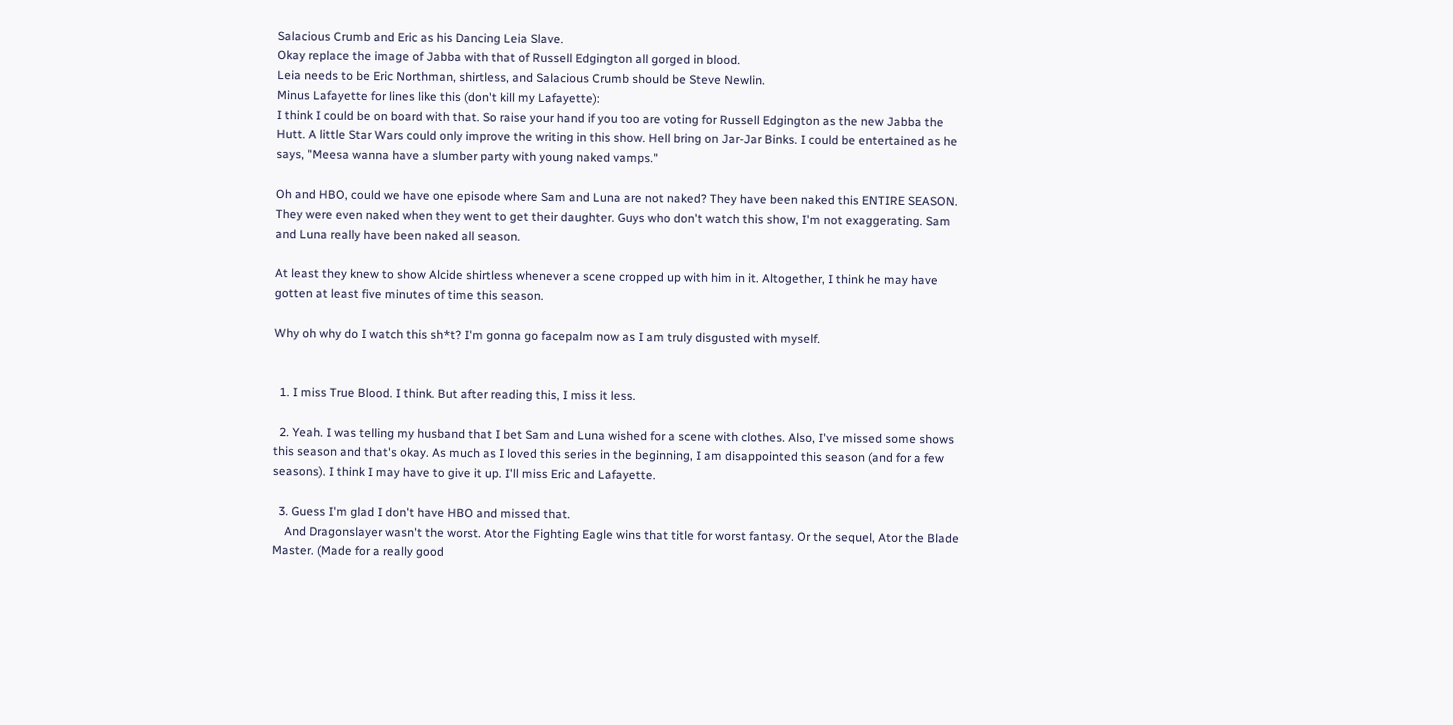Salacious Crumb and Eric as his Dancing Leia Slave.
Okay replace the image of Jabba with that of Russell Edgington all gorged in blood.
Leia needs to be Eric Northman, shirtless, and Salacious Crumb should be Steve Newlin.
Minus Lafayette for lines like this (don't kill my Lafayette):
I think I could be on board with that. So raise your hand if you too are voting for Russell Edgington as the new Jabba the Hutt. A little Star Wars could only improve the writing in this show. Hell bring on Jar-Jar Binks. I could be entertained as he says, "Meesa wanna have a slumber party with young naked vamps."

Oh and HBO, could we have one episode where Sam and Luna are not naked? They have been naked this ENTIRE SEASON. They were even naked when they went to get their daughter. Guys who don't watch this show, I'm not exaggerating. Sam and Luna really have been naked all season.

At least they knew to show Alcide shirtless whenever a scene cropped up with him in it. Altogether, I think he may have gotten at least five minutes of time this season.

Why oh why do I watch this sh*t? I'm gonna go facepalm now as I am truly disgusted with myself.


  1. I miss True Blood. I think. But after reading this, I miss it less.

  2. Yeah. I was telling my husband that I bet Sam and Luna wished for a scene with clothes. Also, I've missed some shows this season and that's okay. As much as I loved this series in the beginning, I am disappointed this season (and for a few seasons). I think I may have to give it up. I'll miss Eric and Lafayette.

  3. Guess I'm glad I don't have HBO and missed that.
    And Dragonslayer wasn't the worst. Ator the Fighting Eagle wins that title for worst fantasy. Or the sequel, Ator the Blade Master. (Made for a really good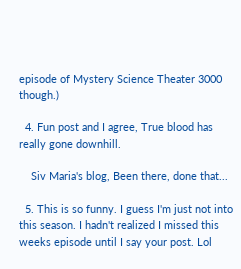episode of Mystery Science Theater 3000 though.)

  4. Fun post and I agree, True blood has really gone downhill.

    Siv Maria's blog, Been there, done that...

  5. This is so funny. I guess I'm just not into this season. I hadn't realized I missed this weeks episode until I say your post. Lol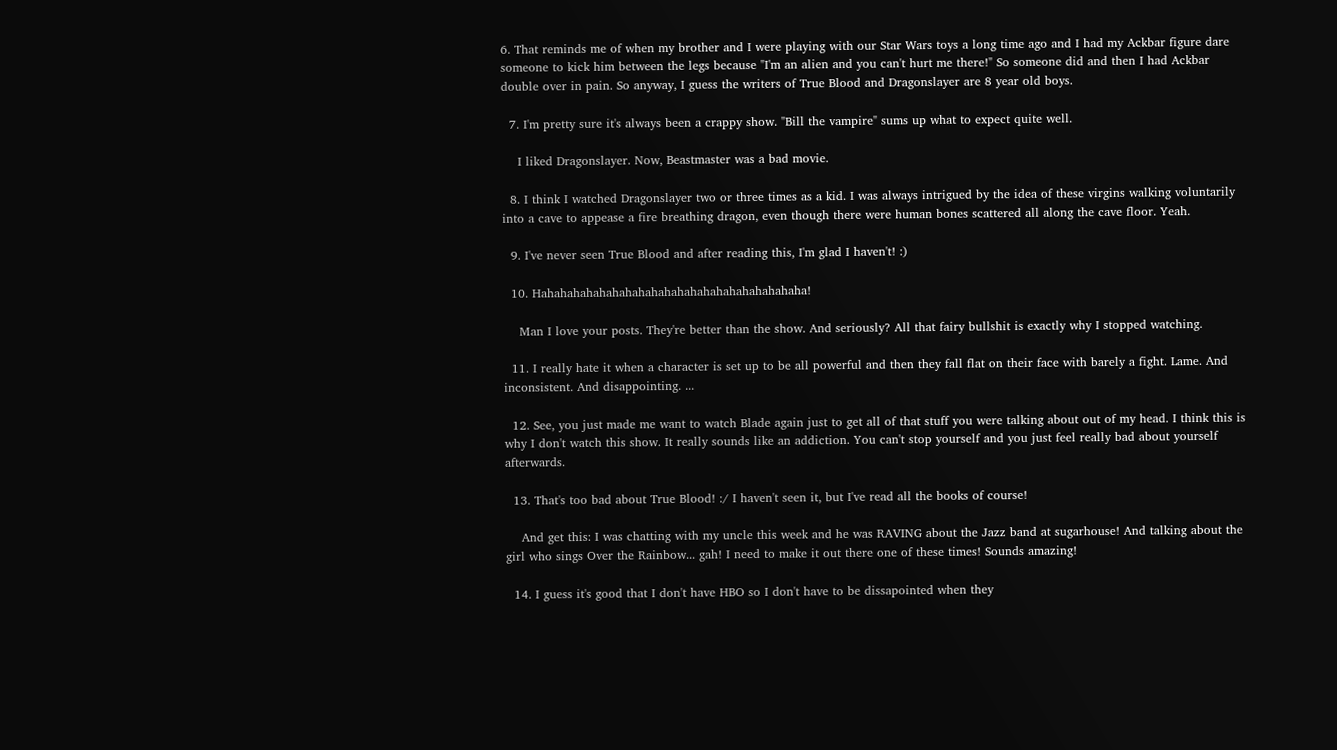6. That reminds me of when my brother and I were playing with our Star Wars toys a long time ago and I had my Ackbar figure dare someone to kick him between the legs because "I'm an alien and you can't hurt me there!" So someone did and then I had Ackbar double over in pain. So anyway, I guess the writers of True Blood and Dragonslayer are 8 year old boys.

  7. I'm pretty sure it's always been a crappy show. "Bill the vampire" sums up what to expect quite well.

    I liked Dragonslayer. Now, Beastmaster was a bad movie.

  8. I think I watched Dragonslayer two or three times as a kid. I was always intrigued by the idea of these virgins walking voluntarily into a cave to appease a fire breathing dragon, even though there were human bones scattered all along the cave floor. Yeah.

  9. I've never seen True Blood and after reading this, I'm glad I haven't! :)

  10. Hahahahahahahahahahahahahahahahahahahahaha!

    Man I love your posts. They're better than the show. And seriously? All that fairy bullshit is exactly why I stopped watching.

  11. I really hate it when a character is set up to be all powerful and then they fall flat on their face with barely a fight. Lame. And inconsistent. And disappointing. ...

  12. See, you just made me want to watch Blade again just to get all of that stuff you were talking about out of my head. I think this is why I don't watch this show. It really sounds like an addiction. You can't stop yourself and you just feel really bad about yourself afterwards.

  13. That's too bad about True Blood! :/ I haven't seen it, but I've read all the books of course!

    And get this: I was chatting with my uncle this week and he was RAVING about the Jazz band at sugarhouse! And talking about the girl who sings Over the Rainbow... gah! I need to make it out there one of these times! Sounds amazing!

  14. I guess it's good that I don't have HBO so I don't have to be dissapointed when they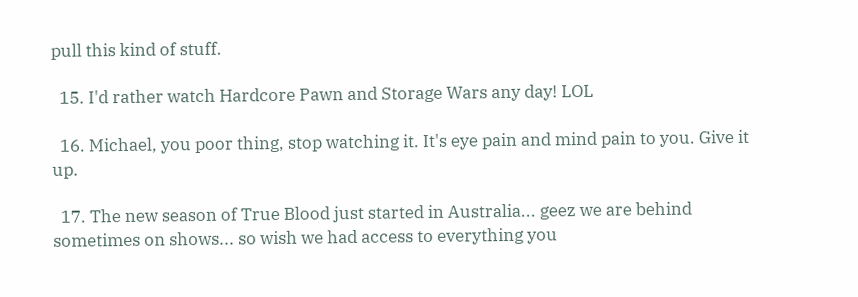pull this kind of stuff.

  15. I'd rather watch Hardcore Pawn and Storage Wars any day! LOL

  16. Michael, you poor thing, stop watching it. It's eye pain and mind pain to you. Give it up.

  17. The new season of True Blood just started in Australia... geez we are behind sometimes on shows... so wish we had access to everything you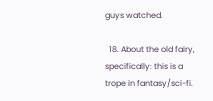guys watched.

  18. About the old fairy, specifically: this is a trope in fantasy/sci-fi.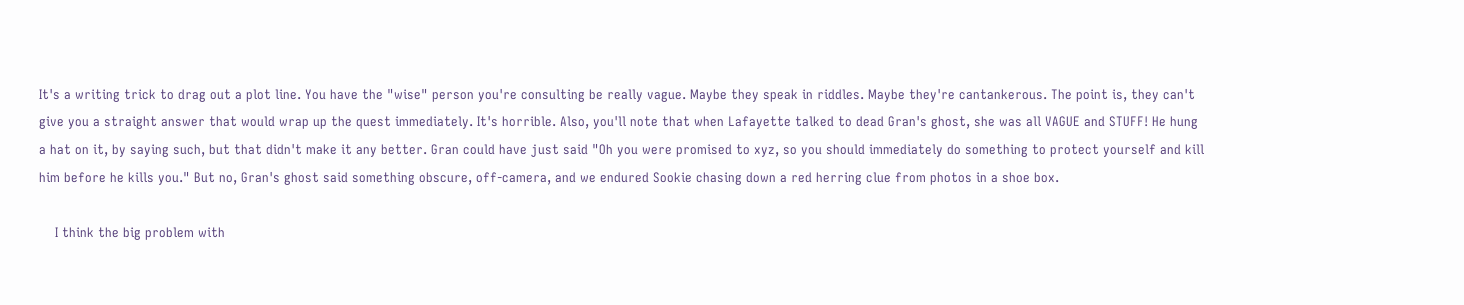It's a writing trick to drag out a plot line. You have the "wise" person you're consulting be really vague. Maybe they speak in riddles. Maybe they're cantankerous. The point is, they can't give you a straight answer that would wrap up the quest immediately. It's horrible. Also, you'll note that when Lafayette talked to dead Gran's ghost, she was all VAGUE and STUFF! He hung a hat on it, by saying such, but that didn't make it any better. Gran could have just said "Oh you were promised to xyz, so you should immediately do something to protect yourself and kill him before he kills you." But no, Gran's ghost said something obscure, off-camera, and we endured Sookie chasing down a red herring clue from photos in a shoe box.

    I think the big problem with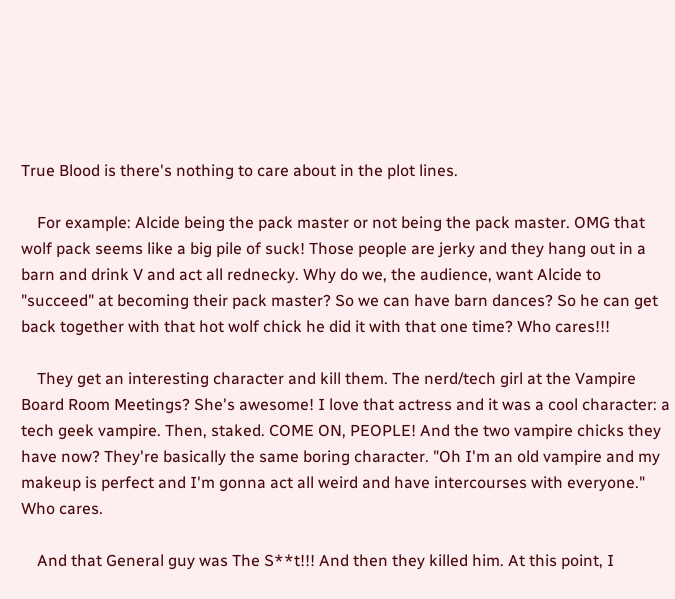True Blood is there's nothing to care about in the plot lines.

    For example: Alcide being the pack master or not being the pack master. OMG that wolf pack seems like a big pile of suck! Those people are jerky and they hang out in a barn and drink V and act all rednecky. Why do we, the audience, want Alcide to "succeed" at becoming their pack master? So we can have barn dances? So he can get back together with that hot wolf chick he did it with that one time? Who cares!!!

    They get an interesting character and kill them. The nerd/tech girl at the Vampire Board Room Meetings? She's awesome! I love that actress and it was a cool character: a tech geek vampire. Then, staked. COME ON, PEOPLE! And the two vampire chicks they have now? They're basically the same boring character. "Oh I'm an old vampire and my makeup is perfect and I'm gonna act all weird and have intercourses with everyone." Who cares.

    And that General guy was The S**t!!! And then they killed him. At this point, I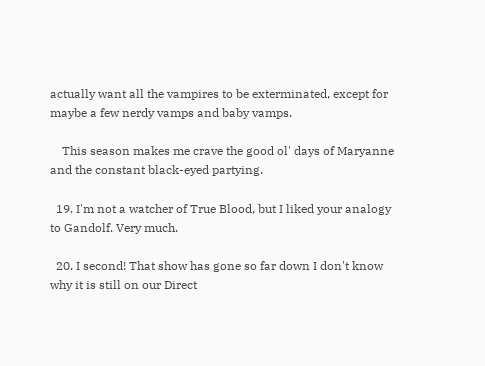actually want all the vampires to be exterminated, except for maybe a few nerdy vamps and baby vamps.

    This season makes me crave the good ol' days of Maryanne and the constant black-eyed partying.

  19. I'm not a watcher of True Blood, but I liked your analogy to Gandolf. Very much.

  20. I second! That show has gone so far down I don't know why it is still on our Direct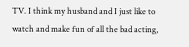TV. I think my husband and I just like to watch and make fun of all the bad acting,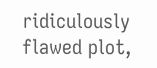ridiculously flawed plot,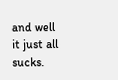and well it just all sucks.